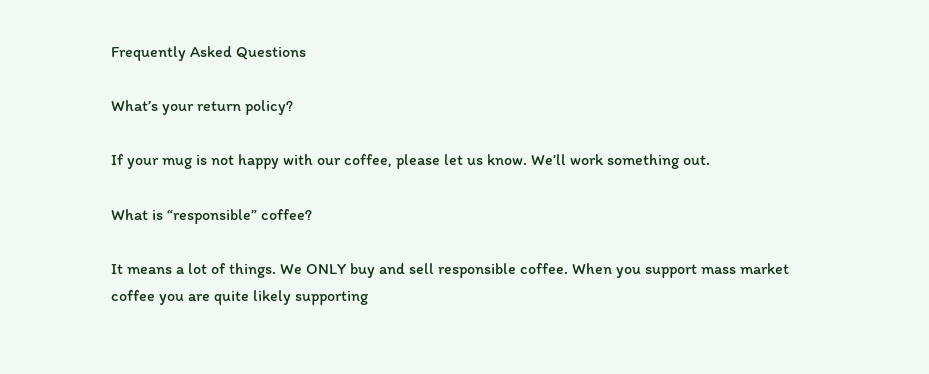Frequently Asked Questions

What’s your return policy?

If your mug is not happy with our coffee, please let us know. We’ll work something out.

What is “responsible” coffee?

It means a lot of things. We ONLY buy and sell responsible coffee. When you support mass market coffee you are quite likely supporting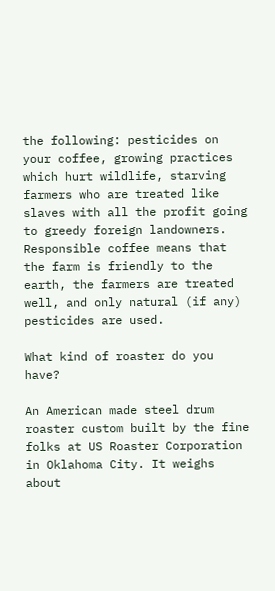the following: pesticides on your coffee, growing practices which hurt wildlife, starving farmers who are treated like slaves with all the profit going to greedy foreign landowners. Responsible coffee means that the farm is friendly to the earth, the farmers are treated well, and only natural (if any) pesticides are used.

What kind of roaster do you have?

An American made steel drum roaster custom built by the fine folks at US Roaster Corporation in Oklahoma City. It weighs about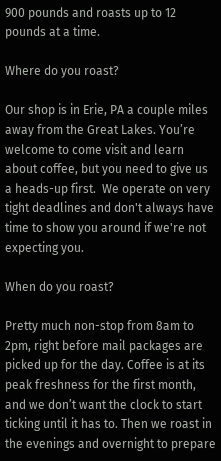900 pounds and roasts up to 12 pounds at a time.

Where do you roast?

Our shop is in Erie, PA a couple miles away from the Great Lakes. You’re welcome to come visit and learn about coffee, but you need to give us a heads-up first.  We operate on very tight deadlines and don't always have time to show you around if we're not expecting you.

When do you roast?

Pretty much non-stop from 8am to 2pm, right before mail packages are picked up for the day. Coffee is at its peak freshness for the first month, and we don’t want the clock to start ticking until it has to. Then we roast in the evenings and overnight to prepare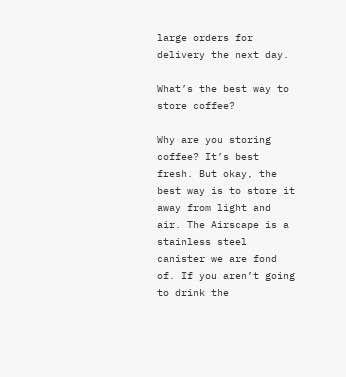large orders for delivery the next day.

What’s the best way to store coffee?

Why are you storing coffee? It’s best fresh. But okay, the best way is to store it away from light and air. The Airscape is a stainless steel canister we are fond of. If you aren’t going to drink the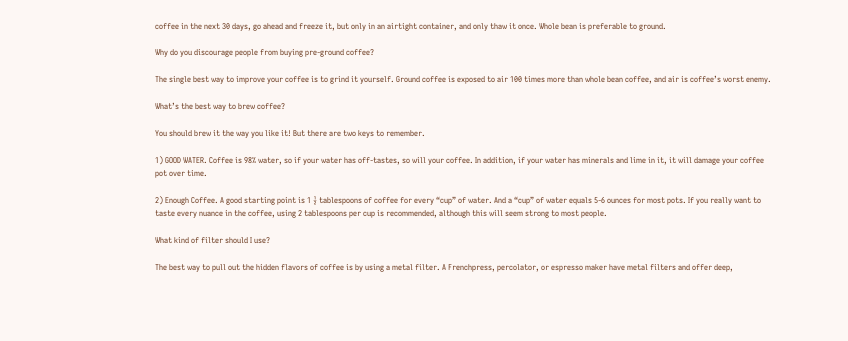coffee in the next 30 days, go ahead and freeze it, but only in an airtight container, and only thaw it once. Whole bean is preferable to ground.

Why do you discourage people from buying pre-ground coffee?

The single best way to improve your coffee is to grind it yourself. Ground coffee is exposed to air 100 times more than whole bean coffee, and air is coffee’s worst enemy.

What’s the best way to brew coffee?

You should brew it the way you like it! But there are two keys to remember.

1) GOOD WATER. Coffee is 98% water, so if your water has off-tastes, so will your coffee. In addition, if your water has minerals and lime in it, it will damage your coffee pot over time.

2) Enough Coffee. A good starting point is 1 ½ tablespoons of coffee for every “cup” of water. And a “cup” of water equals 5-6 ounces for most pots. If you really want to taste every nuance in the coffee, using 2 tablespoons per cup is recommended, although this will seem strong to most people.

What kind of filter should I use?

The best way to pull out the hidden flavors of coffee is by using a metal filter. A Frenchpress, percolator, or espresso maker have metal filters and offer deep,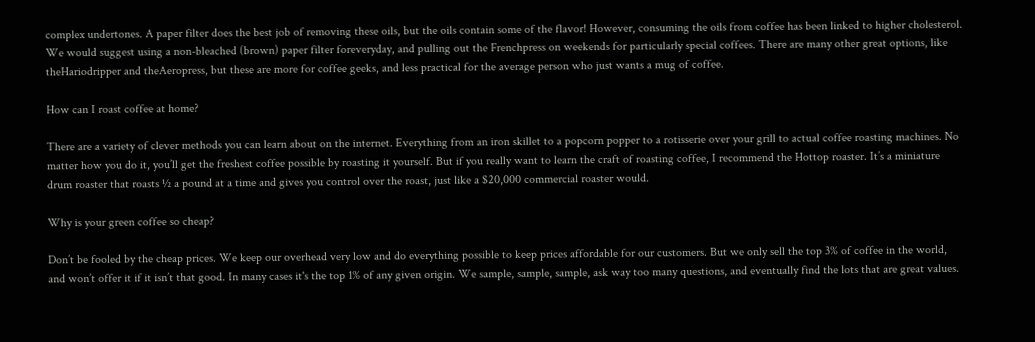complex undertones. A paper filter does the best job of removing these oils, but the oils contain some of the flavor! However, consuming the oils from coffee has been linked to higher cholesterol. We would suggest using a non-bleached (brown) paper filter foreveryday, and pulling out the Frenchpress on weekends for particularly special coffees. There are many other great options, like theHariodripper and theAeropress, but these are more for coffee geeks, and less practical for the average person who just wants a mug of coffee.

How can I roast coffee at home?

There are a variety of clever methods you can learn about on the internet. Everything from an iron skillet to a popcorn popper to a rotisserie over your grill to actual coffee roasting machines. No matter how you do it, you’ll get the freshest coffee possible by roasting it yourself. But if you really want to learn the craft of roasting coffee, I recommend the Hottop roaster. It’s a miniature drum roaster that roasts ½ a pound at a time and gives you control over the roast, just like a $20,000 commercial roaster would.

Why is your green coffee so cheap?

Don’t be fooled by the cheap prices. We keep our overhead very low and do everything possible to keep prices affordable for our customers. But we only sell the top 3% of coffee in the world, and won’t offer it if it isn’t that good. In many cases it's the top 1% of any given origin. We sample, sample, sample, ask way too many questions, and eventually find the lots that are great values.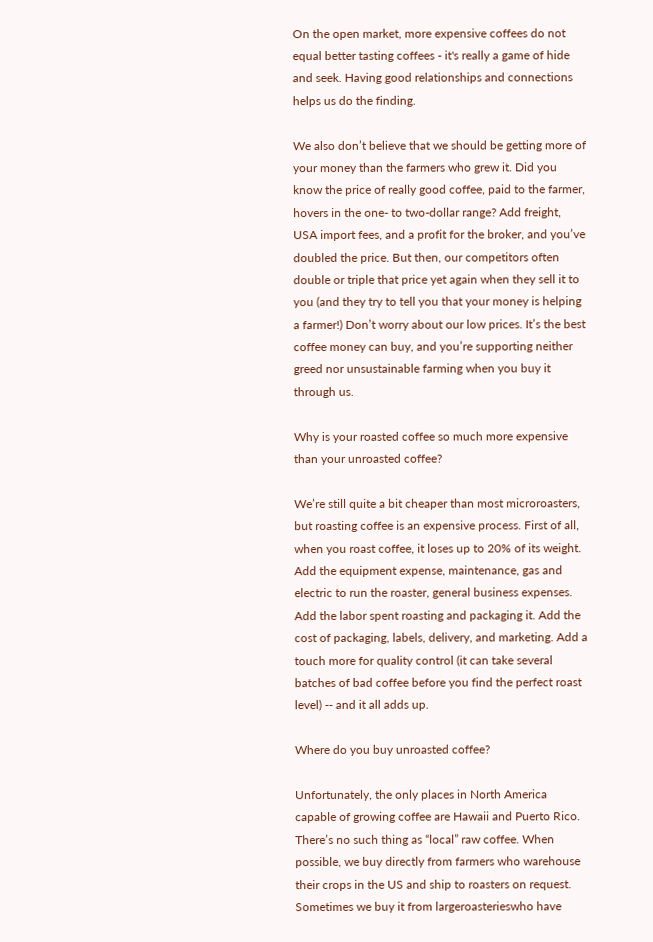On the open market, more expensive coffees do not equal better tasting coffees - it's really a game of hide and seek. Having good relationships and connections helps us do the finding.

We also don’t believe that we should be getting more of your money than the farmers who grew it. Did you know the price of really good coffee, paid to the farmer, hovers in the one- to two-dollar range? Add freight, USA import fees, and a profit for the broker, and you’ve doubled the price. But then, our competitors often double or triple that price yet again when they sell it to you (and they try to tell you that your money is helping a farmer!) Don’t worry about our low prices. It’s the best coffee money can buy, and you’re supporting neither greed nor unsustainable farming when you buy it through us.

Why is your roasted coffee so much more expensive than your unroasted coffee?

We’re still quite a bit cheaper than most microroasters, but roasting coffee is an expensive process. First of all, when you roast coffee, it loses up to 20% of its weight. Add the equipment expense, maintenance, gas and electric to run the roaster, general business expenses. Add the labor spent roasting and packaging it. Add the cost of packaging, labels, delivery, and marketing. Add a touch more for quality control (it can take several batches of bad coffee before you find the perfect roast level) -- and it all adds up.

Where do you buy unroasted coffee?

Unfortunately, the only places in North America capable of growing coffee are Hawaii and Puerto Rico. There’s no such thing as “local” raw coffee. When possible, we buy directly from farmers who warehouse their crops in the US and ship to roasters on request. Sometimes we buy it from largeroasterieswho have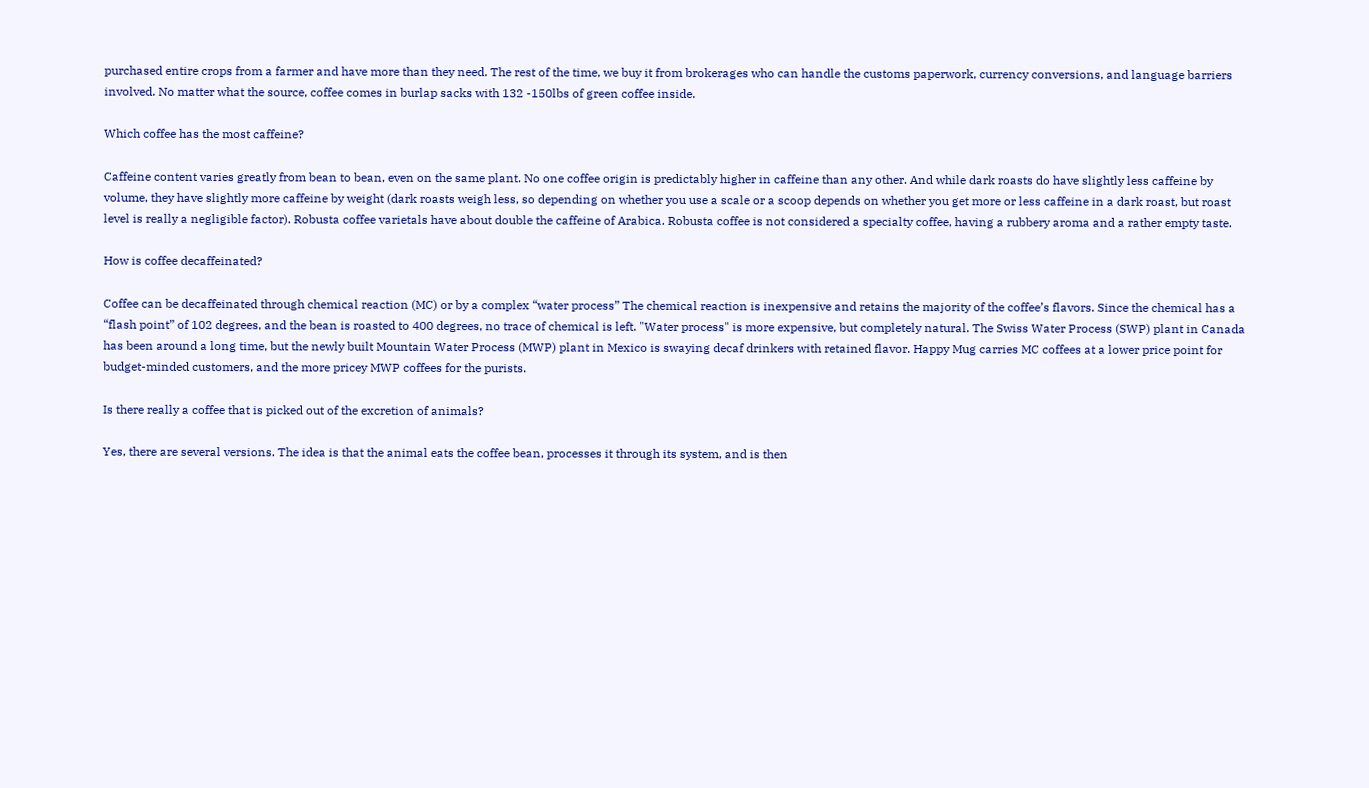purchased entire crops from a farmer and have more than they need. The rest of the time, we buy it from brokerages who can handle the customs paperwork, currency conversions, and language barriers involved. No matter what the source, coffee comes in burlap sacks with 132 -150lbs of green coffee inside.

Which coffee has the most caffeine?

Caffeine content varies greatly from bean to bean, even on the same plant. No one coffee origin is predictably higher in caffeine than any other. And while dark roasts do have slightly less caffeine by volume, they have slightly more caffeine by weight (dark roasts weigh less, so depending on whether you use a scale or a scoop depends on whether you get more or less caffeine in a dark roast, but roast level is really a negligible factor). Robusta coffee varietals have about double the caffeine of Arabica. Robusta coffee is not considered a specialty coffee, having a rubbery aroma and a rather empty taste.

How is coffee decaffeinated?

Coffee can be decaffeinated through chemical reaction (MC) or by a complex “water process” The chemical reaction is inexpensive and retains the majority of the coffee’s flavors. Since the chemical has a “flash point” of 102 degrees, and the bean is roasted to 400 degrees, no trace of chemical is left. "Water process" is more expensive, but completely natural. The Swiss Water Process (SWP) plant in Canada has been around a long time, but the newly built Mountain Water Process (MWP) plant in Mexico is swaying decaf drinkers with retained flavor. Happy Mug carries MC coffees at a lower price point for budget-minded customers, and the more pricey MWP coffees for the purists.

Is there really a coffee that is picked out of the excretion of animals?

Yes, there are several versions. The idea is that the animal eats the coffee bean, processes it through its system, and is then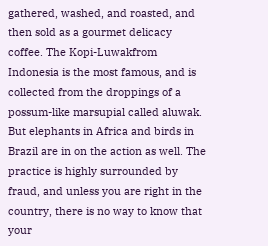gathered, washed, and roasted, and then sold as a gourmet delicacy coffee. The Kopi-Luwakfrom Indonesia is the most famous, and is collected from the droppings of a possum-like marsupial called aluwak. But elephants in Africa and birds in Brazil are in on the action as well. The practice is highly surrounded by fraud, and unless you are right in the country, there is no way to know that your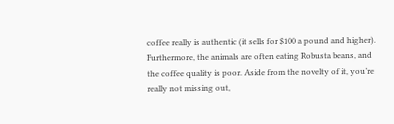coffee really is authentic (it sells for $100 a pound and higher). Furthermore, the animals are often eating Robusta beans, and the coffee quality is poor. Aside from the novelty of it, you’re really not missing out,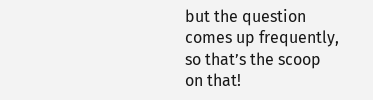but the question comes up frequently, so that’s the scoop on that!